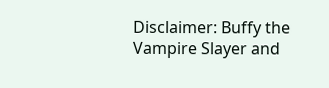Disclaimer: Buffy the Vampire Slayer and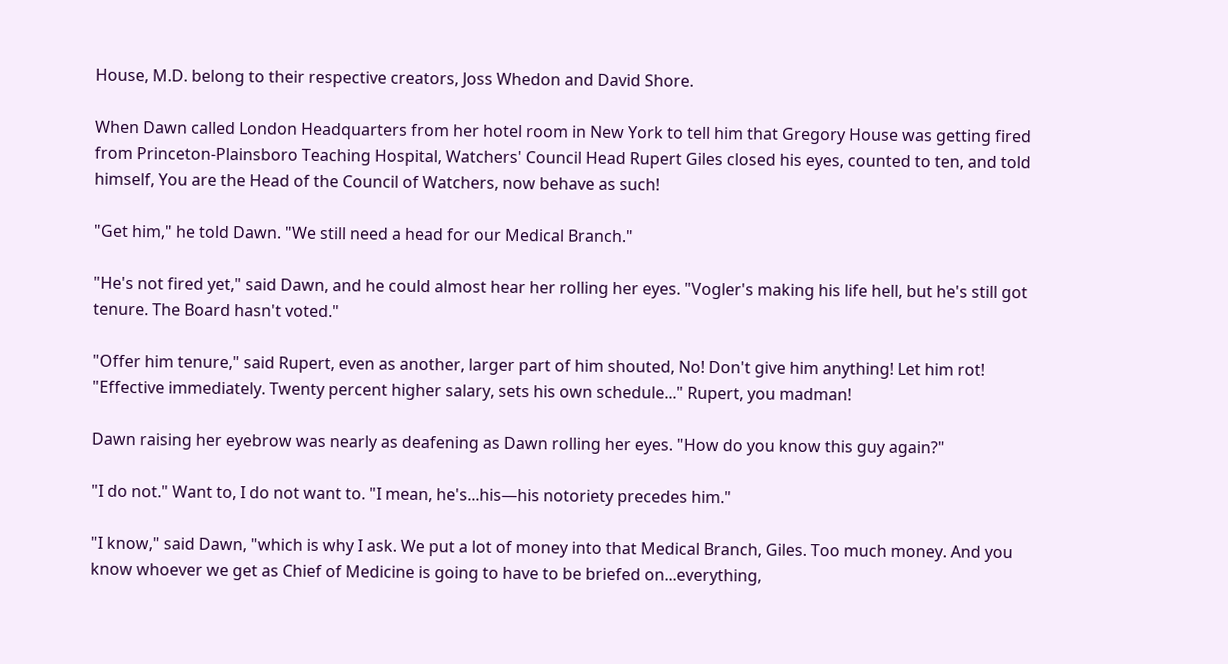House, M.D. belong to their respective creators, Joss Whedon and David Shore.

When Dawn called London Headquarters from her hotel room in New York to tell him that Gregory House was getting fired from Princeton-Plainsboro Teaching Hospital, Watchers' Council Head Rupert Giles closed his eyes, counted to ten, and told himself, You are the Head of the Council of Watchers, now behave as such!

"Get him," he told Dawn. "We still need a head for our Medical Branch."

"He's not fired yet," said Dawn, and he could almost hear her rolling her eyes. "Vogler's making his life hell, but he's still got tenure. The Board hasn't voted."

"Offer him tenure," said Rupert, even as another, larger part of him shouted, No! Don't give him anything! Let him rot! "Effective immediately. Twenty percent higher salary, sets his own schedule..." Rupert, you madman!

Dawn raising her eyebrow was nearly as deafening as Dawn rolling her eyes. "How do you know this guy again?"

"I do not." Want to, I do not want to. "I mean, he's...his—his notoriety precedes him."

"I know," said Dawn, "which is why I ask. We put a lot of money into that Medical Branch, Giles. Too much money. And you know whoever we get as Chief of Medicine is going to have to be briefed on...everything,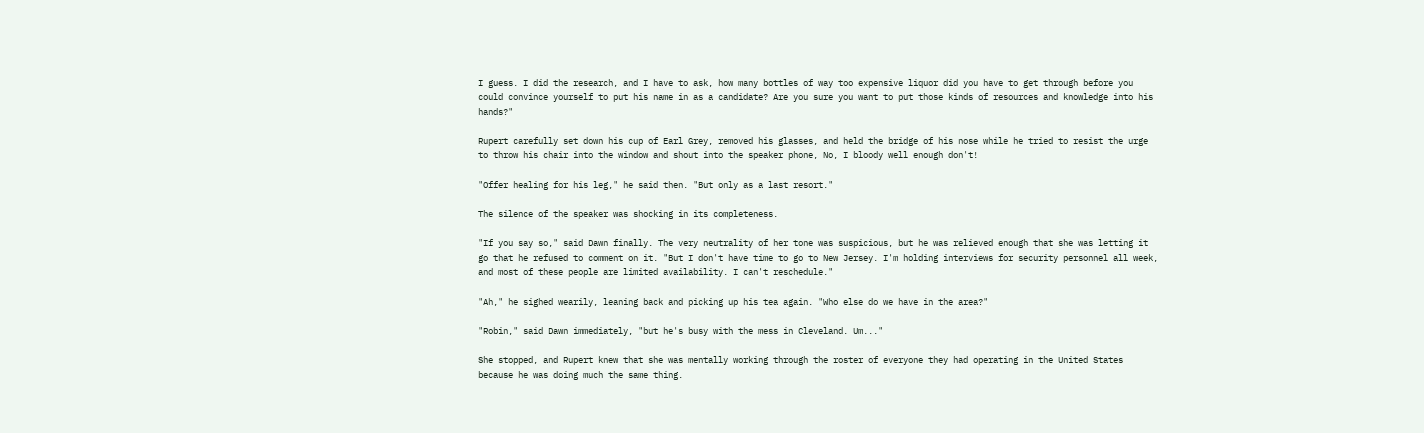I guess. I did the research, and I have to ask, how many bottles of way too expensive liquor did you have to get through before you could convince yourself to put his name in as a candidate? Are you sure you want to put those kinds of resources and knowledge into his hands?"

Rupert carefully set down his cup of Earl Grey, removed his glasses, and held the bridge of his nose while he tried to resist the urge to throw his chair into the window and shout into the speaker phone, No, I bloody well enough don't!

"Offer healing for his leg," he said then. "But only as a last resort."

The silence of the speaker was shocking in its completeness.

"If you say so," said Dawn finally. The very neutrality of her tone was suspicious, but he was relieved enough that she was letting it go that he refused to comment on it. "But I don't have time to go to New Jersey. I'm holding interviews for security personnel all week, and most of these people are limited availability. I can't reschedule."

"Ah," he sighed wearily, leaning back and picking up his tea again. "Who else do we have in the area?"

"Robin," said Dawn immediately, "but he's busy with the mess in Cleveland. Um..."

She stopped, and Rupert knew that she was mentally working through the roster of everyone they had operating in the United States because he was doing much the same thing.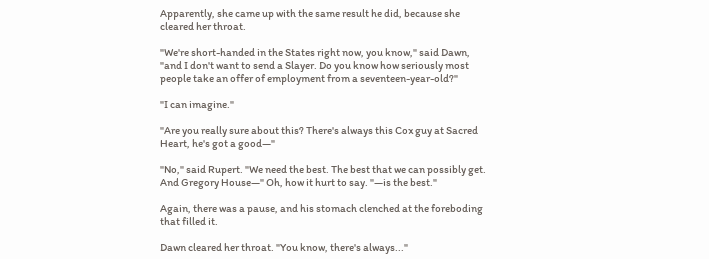Apparently, she came up with the same result he did, because she cleared her throat.

"We're short-handed in the States right now, you know," said Dawn, "and I don't want to send a Slayer. Do you know how seriously most people take an offer of employment from a seventeen-year-old?"

"I can imagine."

"Are you really sure about this? There's always this Cox guy at Sacred Heart, he's got a good—"

"No," said Rupert. "We need the best. The best that we can possibly get. And Gregory House—" Oh, how it hurt to say. "—is the best."

Again, there was a pause, and his stomach clenched at the foreboding that filled it.

Dawn cleared her throat. "You know, there's always..."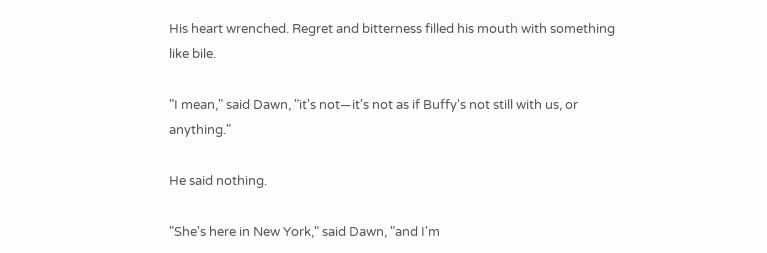His heart wrenched. Regret and bitterness filled his mouth with something like bile.

"I mean," said Dawn, "it's not—it's not as if Buffy's not still with us, or anything."

He said nothing.

"She's here in New York," said Dawn, "and I'm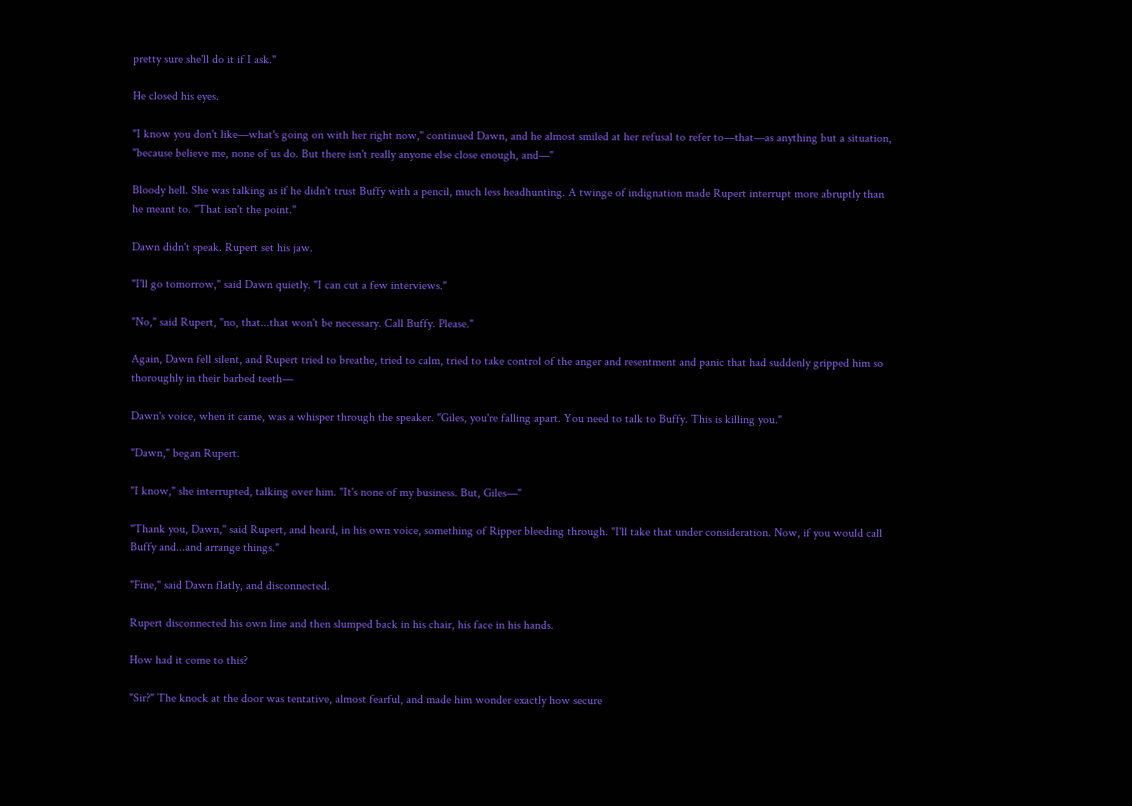pretty sure she'll do it if I ask."

He closed his eyes.

"I know you don't like—what's going on with her right now," continued Dawn, and he almost smiled at her refusal to refer to—that—as anything but a situation, "because believe me, none of us do. But there isn't really anyone else close enough, and—"

Bloody hell. She was talking as if he didn't trust Buffy with a pencil, much less headhunting. A twinge of indignation made Rupert interrupt more abruptly than he meant to. "That isn't the point."

Dawn didn't speak. Rupert set his jaw.

"I'll go tomorrow," said Dawn quietly. "I can cut a few interviews."

"No," said Rupert, "no, that...that won't be necessary. Call Buffy. Please."

Again, Dawn fell silent, and Rupert tried to breathe, tried to calm, tried to take control of the anger and resentment and panic that had suddenly gripped him so thoroughly in their barbed teeth—

Dawn's voice, when it came, was a whisper through the speaker. "Giles, you're falling apart. You need to talk to Buffy. This is killing you."

"Dawn," began Rupert.

"I know," she interrupted, talking over him. "It's none of my business. But, Giles—"

"Thank you, Dawn," said Rupert, and heard, in his own voice, something of Ripper bleeding through. "I'll take that under consideration. Now, if you would call Buffy and...and arrange things."

"Fine," said Dawn flatly, and disconnected.

Rupert disconnected his own line and then slumped back in his chair, his face in his hands.

How had it come to this?

"Sir?" The knock at the door was tentative, almost fearful, and made him wonder exactly how secure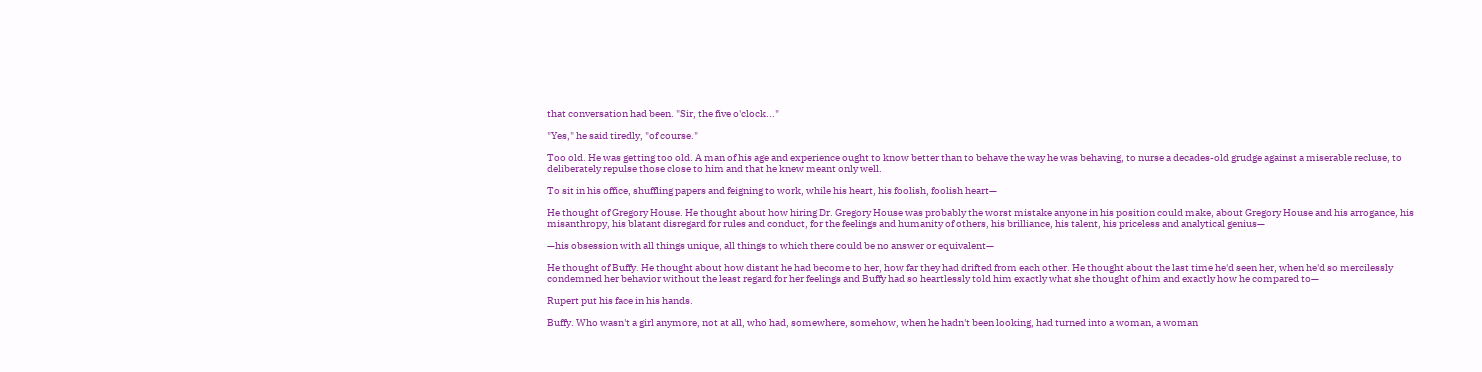that conversation had been. "Sir, the five o'clock..."

"Yes," he said tiredly, "of course."

Too old. He was getting too old. A man of his age and experience ought to know better than to behave the way he was behaving, to nurse a decades-old grudge against a miserable recluse, to deliberately repulse those close to him and that he knew meant only well.

To sit in his office, shuffling papers and feigning to work, while his heart, his foolish, foolish heart—

He thought of Gregory House. He thought about how hiring Dr. Gregory House was probably the worst mistake anyone in his position could make, about Gregory House and his arrogance, his misanthropy, his blatant disregard for rules and conduct, for the feelings and humanity of others, his brilliance, his talent, his priceless and analytical genius—

—his obsession with all things unique, all things to which there could be no answer or equivalent—

He thought of Buffy. He thought about how distant he had become to her, how far they had drifted from each other. He thought about the last time he'd seen her, when he'd so mercilessly condemned her behavior without the least regard for her feelings and Buffy had so heartlessly told him exactly what she thought of him and exactly how he compared to—

Rupert put his face in his hands.

Buffy. Who wasn't a girl anymore, not at all, who had, somewhere, somehow, when he hadn't been looking, had turned into a woman, a woman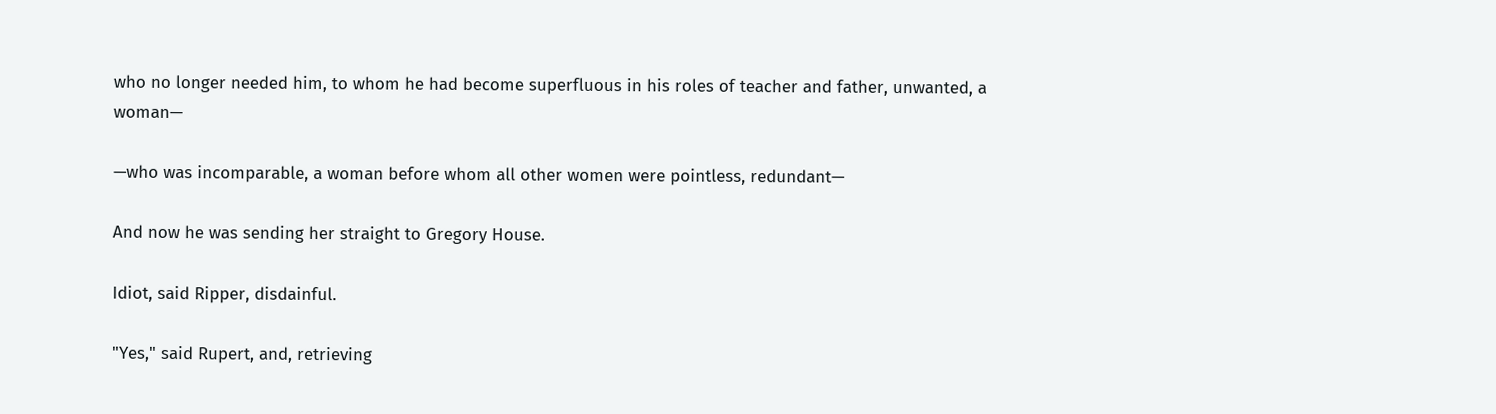who no longer needed him, to whom he had become superfluous in his roles of teacher and father, unwanted, a woman—

—who was incomparable, a woman before whom all other women were pointless, redundant—

And now he was sending her straight to Gregory House.

Idiot, said Ripper, disdainful.

"Yes," said Rupert, and, retrieving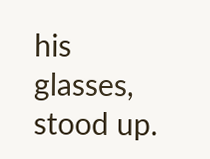his glasses, stood up.